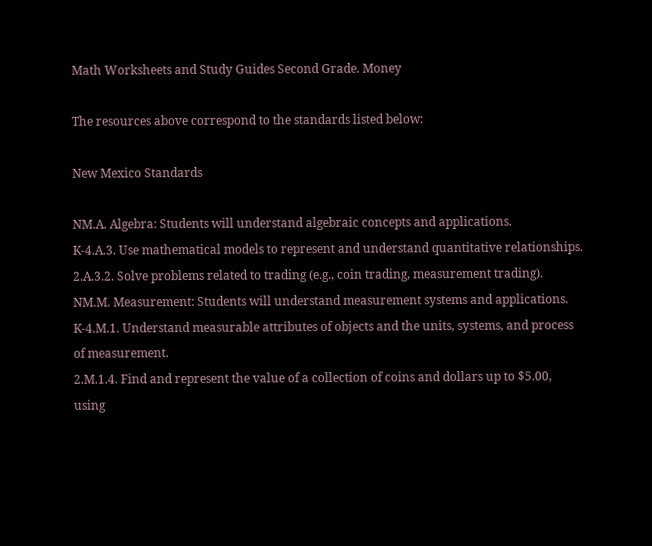Math Worksheets and Study Guides Second Grade. Money

The resources above correspond to the standards listed below:

New Mexico Standards

NM.A. Algebra: Students will understand algebraic concepts and applications.
K-4.A.3. Use mathematical models to represent and understand quantitative relationships.
2.A.3.2. Solve problems related to trading (e.g., coin trading, measurement trading).
NM.M. Measurement: Students will understand measurement systems and applications.
K-4.M.1. Understand measurable attributes of objects and the units, systems, and process of measurement.
2.M.1.4. Find and represent the value of a collection of coins and dollars up to $5.00, using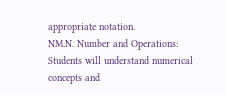appropriate notation.
NM.N. Number and Operations: Students will understand numerical concepts and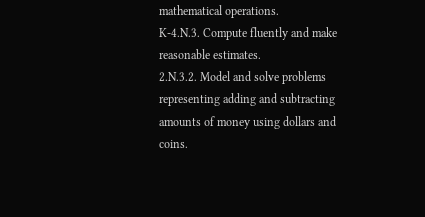mathematical operations.
K-4.N.3. Compute fluently and make reasonable estimates.
2.N.3.2. Model and solve problems representing adding and subtracting amounts of money using dollars and coins.